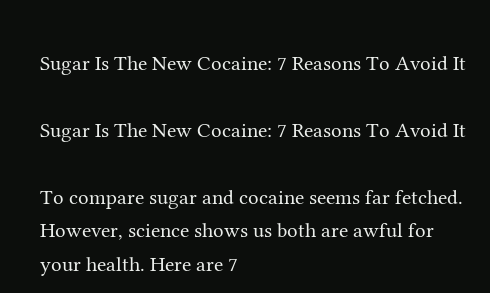Sugar Is The New Cocaine: 7 Reasons To Avoid It

Sugar Is The New Cocaine: 7 Reasons To Avoid It

To compare sugar and cocaine seems far fetched. However, science shows us both are awful for your health. Here are 7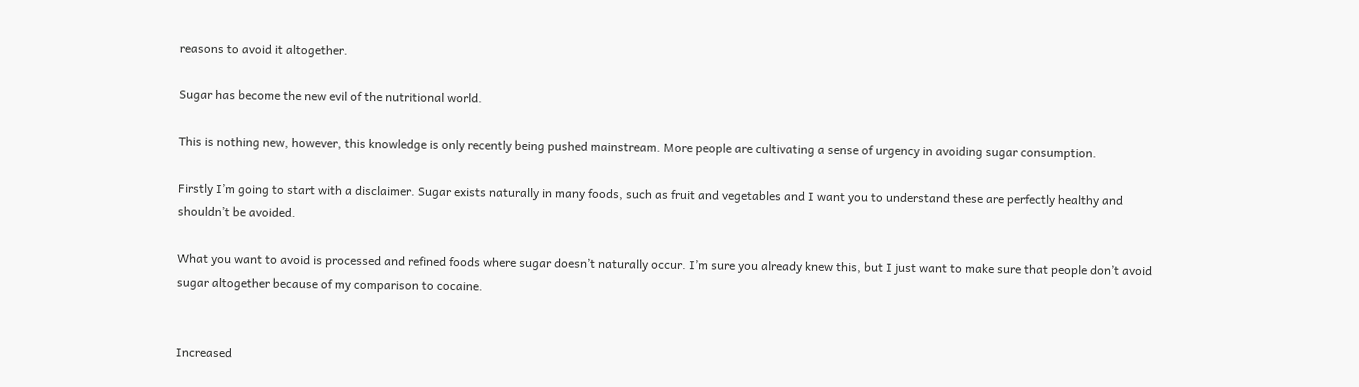reasons to avoid it altogether.

Sugar has become the new evil of the nutritional world.

This is nothing new, however, this knowledge is only recently being pushed mainstream. More people are cultivating a sense of urgency in avoiding sugar consumption.

Firstly I’m going to start with a disclaimer. Sugar exists naturally in many foods, such as fruit and vegetables and I want you to understand these are perfectly healthy and shouldn’t be avoided.

What you want to avoid is processed and refined foods where sugar doesn’t naturally occur. I’m sure you already knew this, but I just want to make sure that people don’t avoid sugar altogether because of my comparison to cocaine.


Increased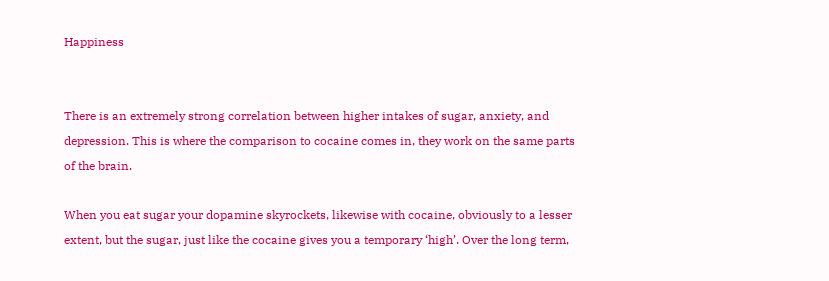Happiness


There is an extremely strong correlation between higher intakes of sugar, anxiety, and depression. This is where the comparison to cocaine comes in, they work on the same parts of the brain.

When you eat sugar your dopamine skyrockets, likewise with cocaine, obviously to a lesser extent, but the sugar, just like the cocaine gives you a temporary ‘high’. Over the long term,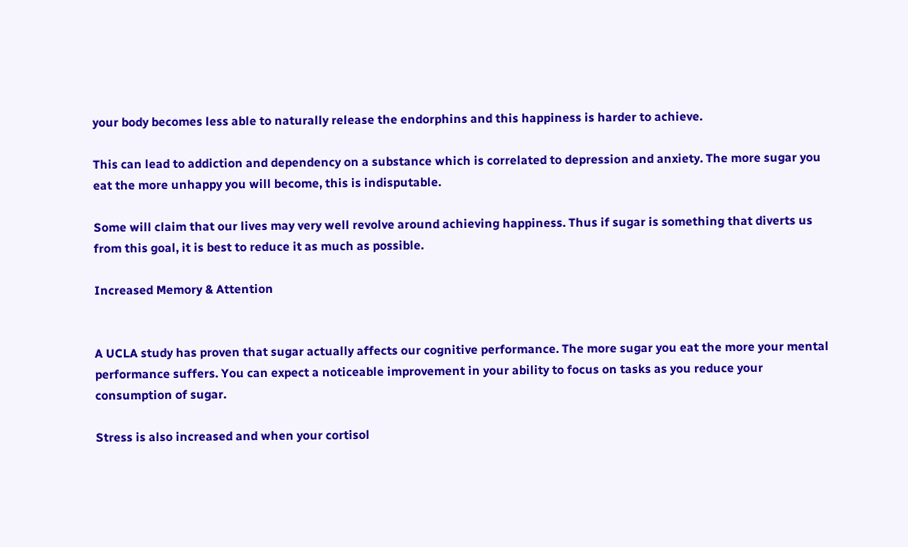your body becomes less able to naturally release the endorphins and this happiness is harder to achieve.

This can lead to addiction and dependency on a substance which is correlated to depression and anxiety. The more sugar you eat the more unhappy you will become, this is indisputable.

Some will claim that our lives may very well revolve around achieving happiness. Thus if sugar is something that diverts us from this goal, it is best to reduce it as much as possible.

Increased Memory & Attention


A UCLA study has proven that sugar actually affects our cognitive performance. The more sugar you eat the more your mental performance suffers. You can expect a noticeable improvement in your ability to focus on tasks as you reduce your consumption of sugar.

Stress is also increased and when your cortisol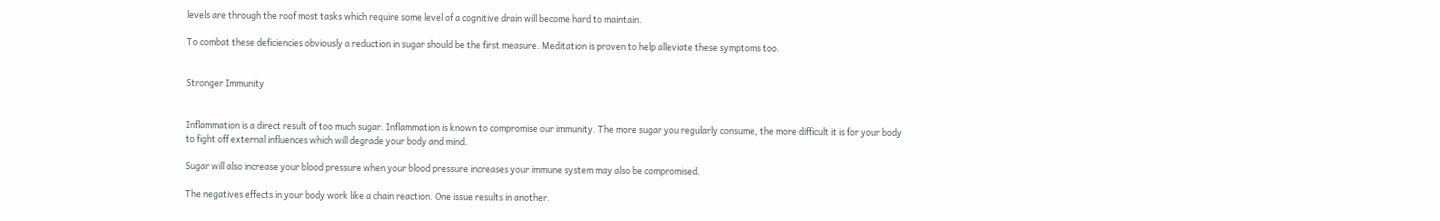levels are through the roof most tasks which require some level of a cognitive drain will become hard to maintain.

To combat these deficiencies obviously a reduction in sugar should be the first measure. Meditation is proven to help alleviate these symptoms too.


Stronger Immunity


Inflammation is a direct result of too much sugar. Inflammation is known to compromise our immunity. The more sugar you regularly consume, the more difficult it is for your body to fight off external influences which will degrade your body and mind.

Sugar will also increase your blood pressure when your blood pressure increases your immune system may also be compromised.

The negatives effects in your body work like a chain reaction. One issue results in another.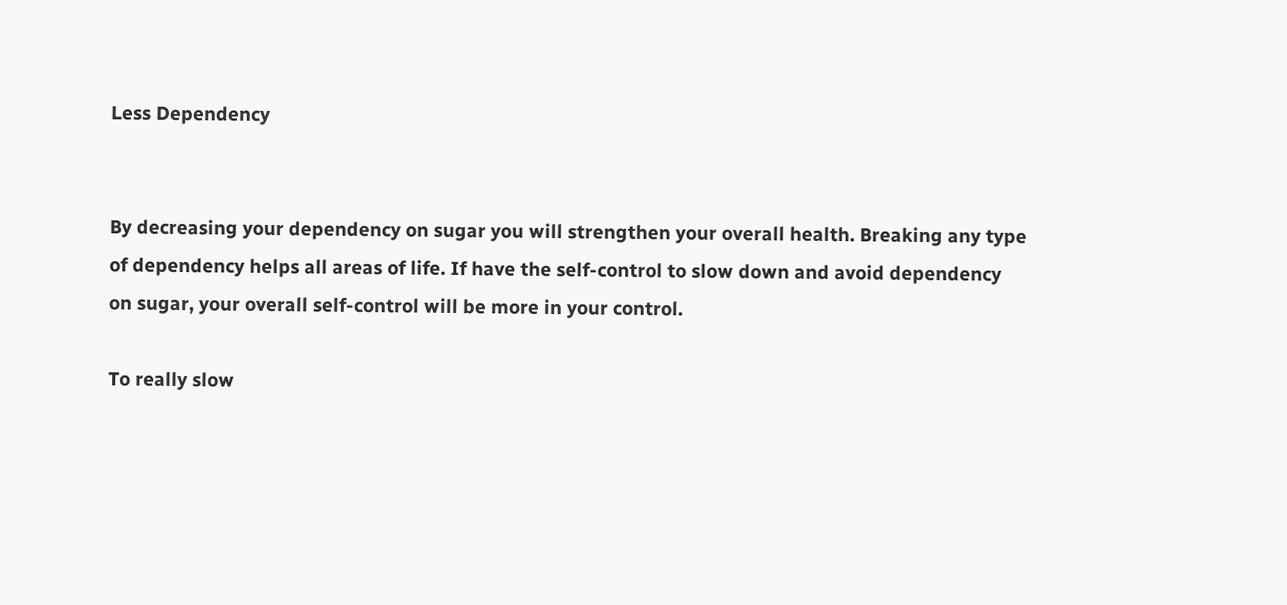Less Dependency


By decreasing your dependency on sugar you will strengthen your overall health. Breaking any type of dependency helps all areas of life. If have the self-control to slow down and avoid dependency on sugar, your overall self-control will be more in your control.

To really slow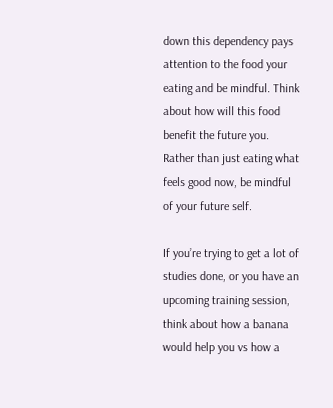down this dependency pays attention to the food your eating and be mindful. Think about how will this food benefit the future you. Rather than just eating what feels good now, be mindful of your future self.

If you’re trying to get a lot of studies done, or you have an upcoming training session, think about how a banana would help you vs how a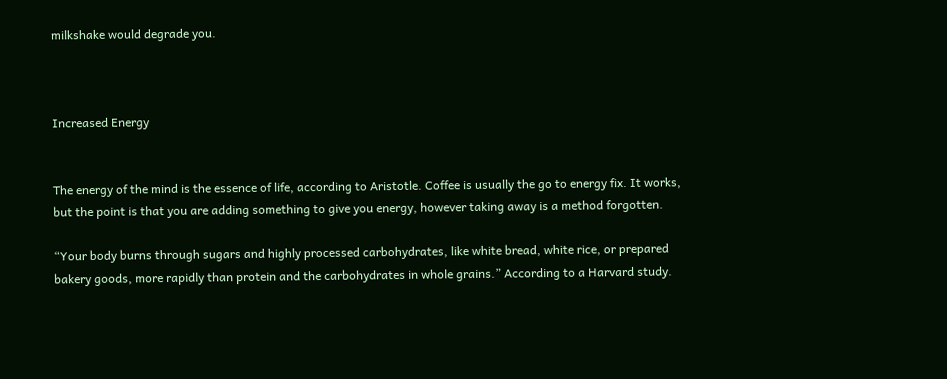milkshake would degrade you.



Increased Energy


The energy of the mind is the essence of life, according to Aristotle. Coffee is usually the go to energy fix. It works, but the point is that you are adding something to give you energy, however taking away is a method forgotten.

“Your body burns through sugars and highly processed carbohydrates, like white bread, white rice, or prepared bakery goods, more rapidly than protein and the carbohydrates in whole grains.” According to a Harvard study.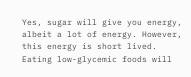Yes, sugar will give you energy, albeit a lot of energy. However, this energy is short lived. Eating low-glycemic foods will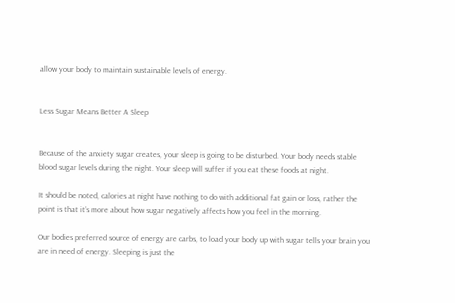allow your body to maintain sustainable levels of energy.


Less Sugar Means Better A Sleep


Because of the anxiety sugar creates, your sleep is going to be disturbed. Your body needs stable blood sugar levels during the night. Your sleep will suffer if you eat these foods at night.

It should be noted, calories at night have nothing to do with additional fat gain or loss, rather the point is that it’s more about how sugar negatively affects how you feel in the morning.

Our bodies preferred source of energy are carbs, to load your body up with sugar tells your brain you are in need of energy. Sleeping is just the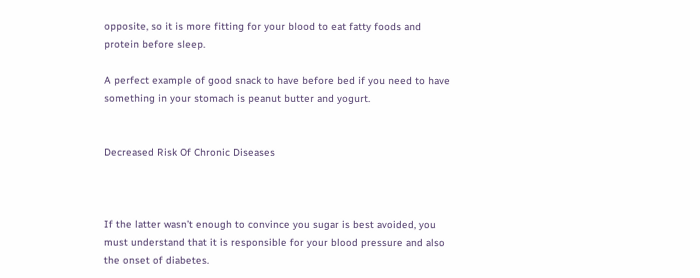opposite, so it is more fitting for your blood to eat fatty foods and protein before sleep.

A perfect example of good snack to have before bed if you need to have something in your stomach is peanut butter and yogurt.


Decreased Risk Of Chronic Diseases



If the latter wasn’t enough to convince you sugar is best avoided, you must understand that it is responsible for your blood pressure and also the onset of diabetes.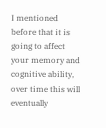I mentioned before that it is going to affect your memory and cognitive ability, over time this will eventually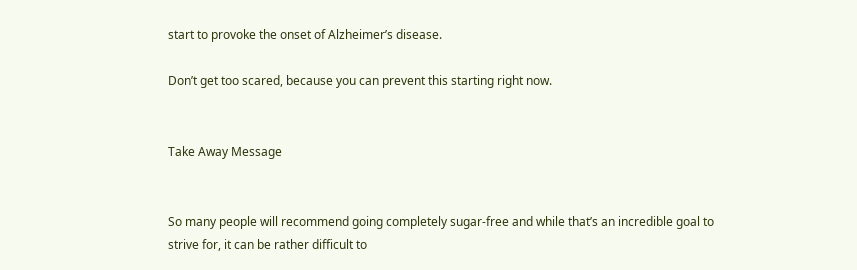start to provoke the onset of Alzheimer’s disease.

Don’t get too scared, because you can prevent this starting right now.


Take Away Message


So many people will recommend going completely sugar-free and while that’s an incredible goal to strive for, it can be rather difficult to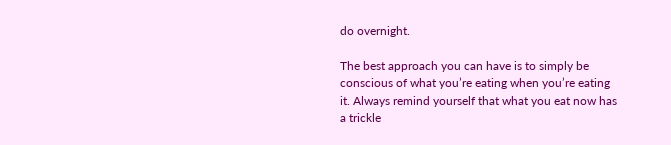do overnight.

The best approach you can have is to simply be conscious of what you’re eating when you’re eating it. Always remind yourself that what you eat now has a trickle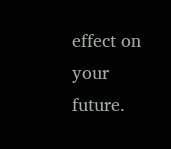effect on your future.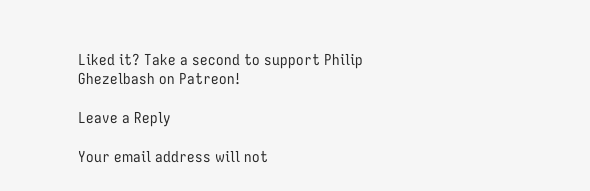Liked it? Take a second to support Philip Ghezelbash on Patreon!

Leave a Reply

Your email address will not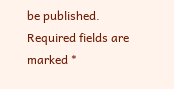be published. Required fields are marked *